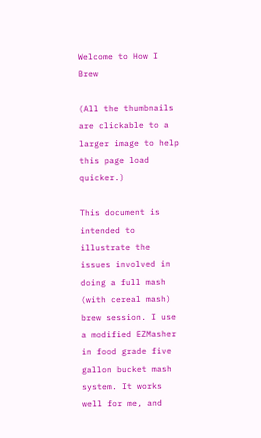Welcome to How I Brew

(All the thumbnails are clickable to a larger image to help this page load quicker.)

This document is intended to illustrate the issues involved in doing a full mash (with cereal mash) brew session. I use a modified EZMasher in food grade five gallon bucket mash system. It works well for me, and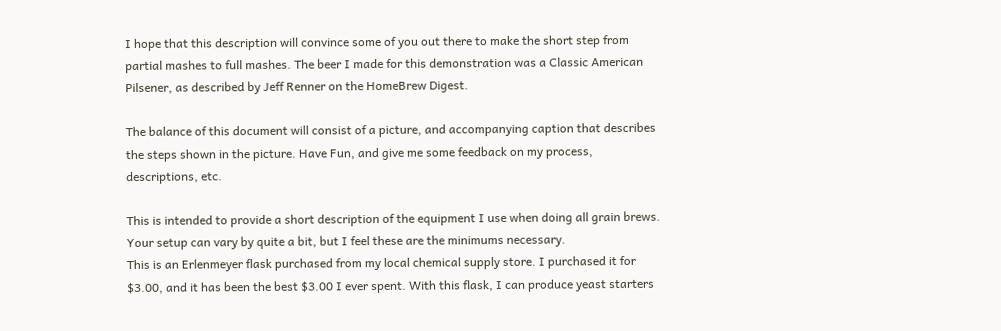I hope that this description will convince some of you out there to make the short step from partial mashes to full mashes. The beer I made for this demonstration was a Classic American Pilsener, as described by Jeff Renner on the HomeBrew Digest.

The balance of this document will consist of a picture, and accompanying caption that describes the steps shown in the picture. Have Fun, and give me some feedback on my process, descriptions, etc.

This is intended to provide a short description of the equipment I use when doing all grain brews. Your setup can vary by quite a bit, but I feel these are the minimums necessary.
This is an Erlenmeyer flask purchased from my local chemical supply store. I purchased it for $3.00, and it has been the best $3.00 I ever spent. With this flask, I can produce yeast starters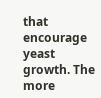that encourage yeast growth. The more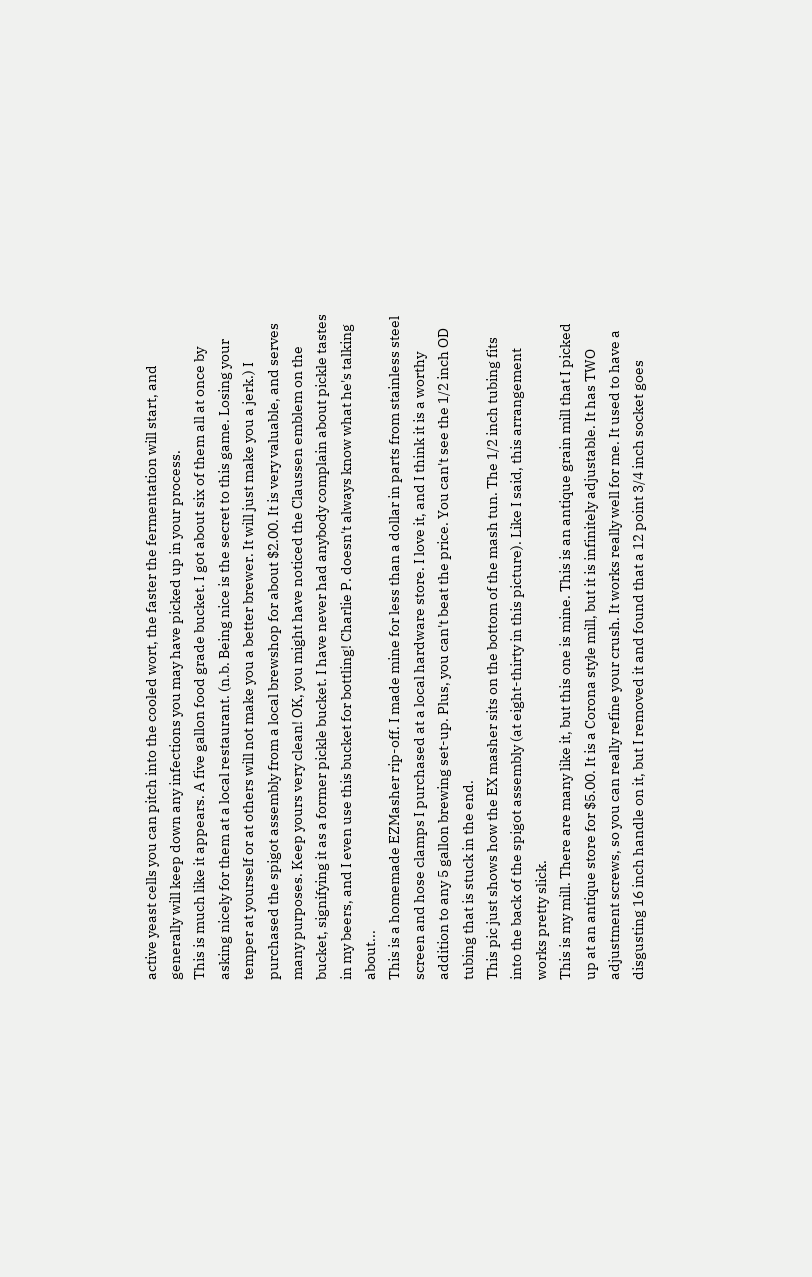active yeast cells you can pitch into the cooled wort, the faster the fermentation will start, and generally will keep down any infections you may have picked up in your process.
This is much like it appears. A five gallon food grade bucket. I got about six of them all at once by asking nicely for them at a local restaurant. (n.b. Being nice is the secret to this game. Losing your temper at yourself or at others will not make you a better brewer. It will just make you a jerk.) I purchased the spigot assembly from a local brewshop for about $2.00. It is very valuable, and serves many purposes. Keep yours very clean! OK, you might have noticed the Claussen emblem on the bucket, signifying it as a former pickle bucket. I have never had anybody complain about pickle tastes in my beers, and I even use this bucket for bottling! Charlie P. doesn't always know what he's talking about...
This is a homemade EZMasher rip-off. I made mine for less than a dollar in parts from stainless steel screen and hose clamps I purchased at a local hardware store. I love it, and I think it is a worthy addition to any 5 gallon brewing set-up. Plus, you can't beat the price. You can't see the 1/2 inch OD tubing that is stuck in the end.
This pic just shows how the EX masher sits on the bottom of the mash tun. The 1/2 inch tubing fits into the back of the spigot assembly (at eight-thirty in this picture). Like I said, this arrangement works pretty slick.
This is my mill. There are many like it, but this one is mine. This is an antique grain mill that I picked up at an antique store for $5.00. It is a Corona style mill, but it is infinitely adjustable. It has TWO adjustment screws, so you can really refine your crush. It works really well for me. It used to have a disgusting 16 inch handle on it, but I removed it and found that a 12 point 3/4 inch socket goes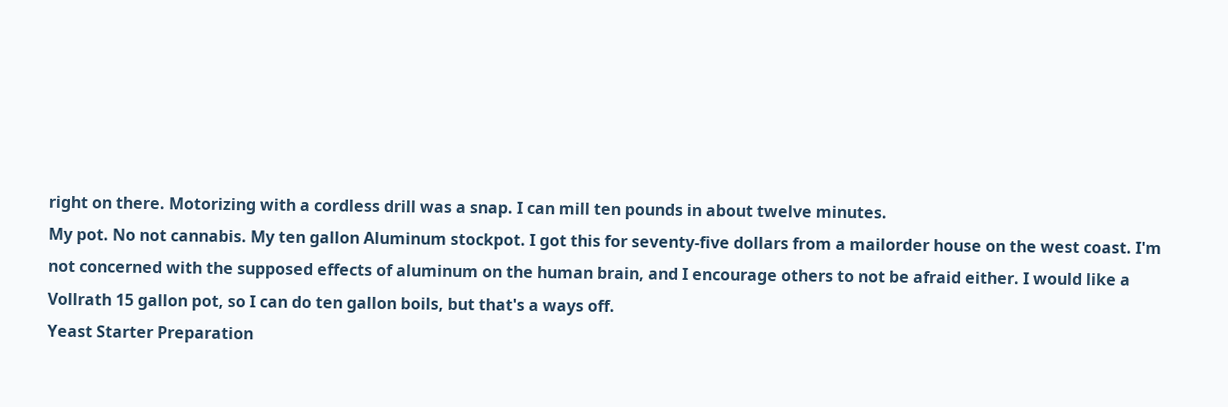right on there. Motorizing with a cordless drill was a snap. I can mill ten pounds in about twelve minutes.
My pot. No not cannabis. My ten gallon Aluminum stockpot. I got this for seventy-five dollars from a mailorder house on the west coast. I'm not concerned with the supposed effects of aluminum on the human brain, and I encourage others to not be afraid either. I would like a Vollrath 15 gallon pot, so I can do ten gallon boils, but that's a ways off.
Yeast Starter Preparation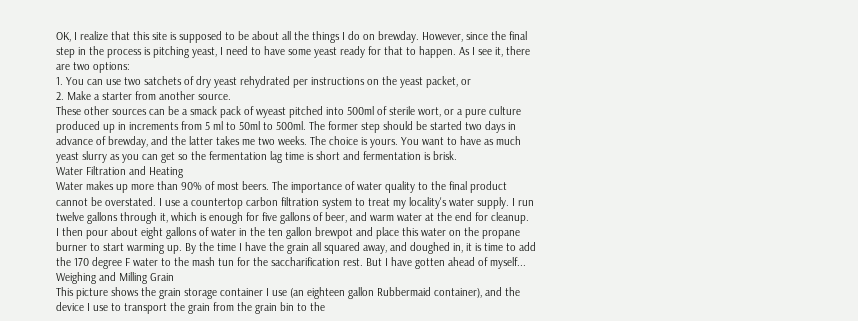OK, I realize that this site is supposed to be about all the things I do on brewday. However, since the final step in the process is pitching yeast, I need to have some yeast ready for that to happen. As I see it, there are two options:
1. You can use two satchets of dry yeast rehydrated per instructions on the yeast packet, or
2. Make a starter from another source.
These other sources can be a smack pack of wyeast pitched into 500ml of sterile wort, or a pure culture produced up in increments from 5 ml to 50ml to 500ml. The former step should be started two days in advance of brewday, and the latter takes me two weeks. The choice is yours. You want to have as much yeast slurry as you can get so the fermentation lag time is short and fermentation is brisk.
Water Filtration and Heating
Water makes up more than 90% of most beers. The importance of water quality to the final product cannot be overstated. I use a countertop carbon filtration system to treat my locality's water supply. I run twelve gallons through it, which is enough for five gallons of beer, and warm water at the end for cleanup.
I then pour about eight gallons of water in the ten gallon brewpot and place this water on the propane burner to start warming up. By the time I have the grain all squared away, and doughed in, it is time to add the 170 degree F water to the mash tun for the saccharification rest. But I have gotten ahead of myself...
Weighing and Milling Grain
This picture shows the grain storage container I use (an eighteen gallon Rubbermaid container), and the device I use to transport the grain from the grain bin to the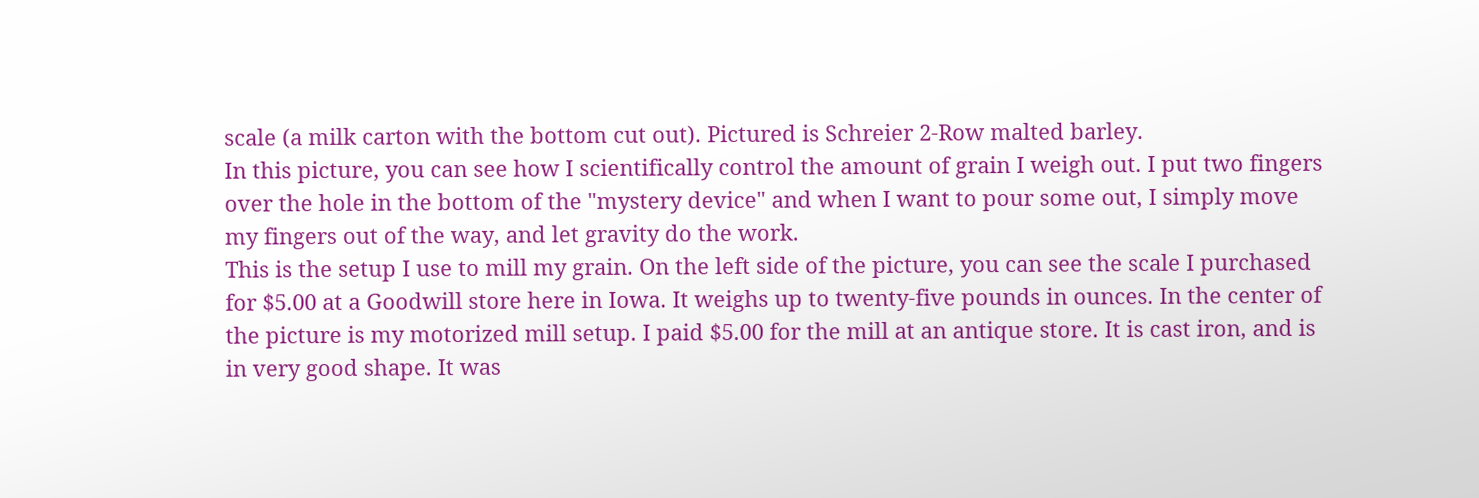scale (a milk carton with the bottom cut out). Pictured is Schreier 2-Row malted barley.
In this picture, you can see how I scientifically control the amount of grain I weigh out. I put two fingers over the hole in the bottom of the "mystery device" and when I want to pour some out, I simply move my fingers out of the way, and let gravity do the work.
This is the setup I use to mill my grain. On the left side of the picture, you can see the scale I purchased for $5.00 at a Goodwill store here in Iowa. It weighs up to twenty-five pounds in ounces. In the center of the picture is my motorized mill setup. I paid $5.00 for the mill at an antique store. It is cast iron, and is in very good shape. It was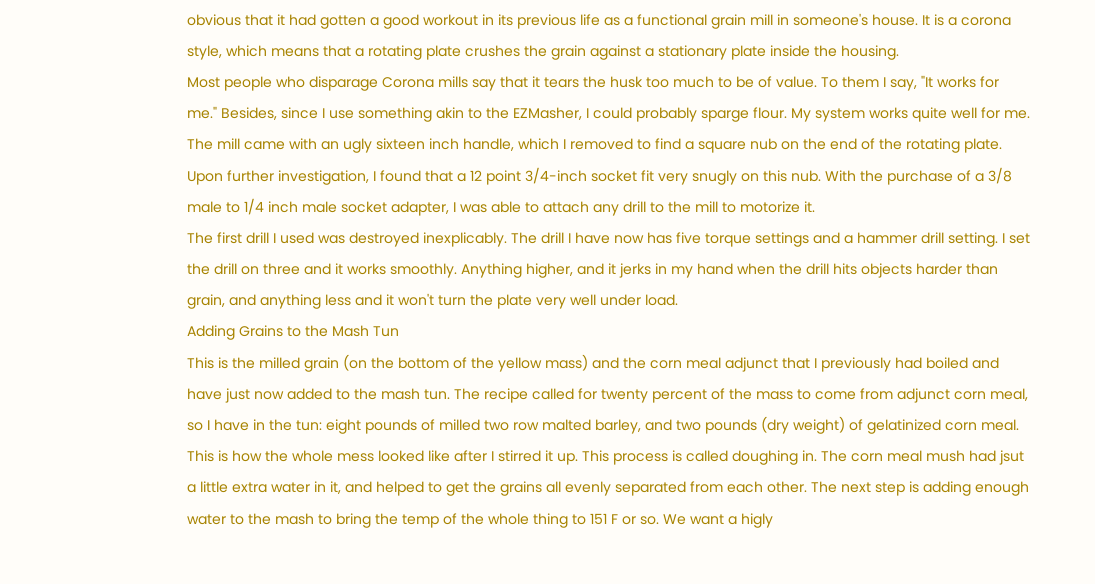obvious that it had gotten a good workout in its previous life as a functional grain mill in someone's house. It is a corona style, which means that a rotating plate crushes the grain against a stationary plate inside the housing.
Most people who disparage Corona mills say that it tears the husk too much to be of value. To them I say, "It works for me." Besides, since I use something akin to the EZMasher, I could probably sparge flour. My system works quite well for me. The mill came with an ugly sixteen inch handle, which I removed to find a square nub on the end of the rotating plate. Upon further investigation, I found that a 12 point 3/4-inch socket fit very snugly on this nub. With the purchase of a 3/8 male to 1/4 inch male socket adapter, I was able to attach any drill to the mill to motorize it.
The first drill I used was destroyed inexplicably. The drill I have now has five torque settings and a hammer drill setting. I set the drill on three and it works smoothly. Anything higher, and it jerks in my hand when the drill hits objects harder than grain, and anything less and it won't turn the plate very well under load.
Adding Grains to the Mash Tun
This is the milled grain (on the bottom of the yellow mass) and the corn meal adjunct that I previously had boiled and have just now added to the mash tun. The recipe called for twenty percent of the mass to come from adjunct corn meal, so I have in the tun: eight pounds of milled two row malted barley, and two pounds (dry weight) of gelatinized corn meal.
This is how the whole mess looked like after I stirred it up. This process is called doughing in. The corn meal mush had jsut a little extra water in it, and helped to get the grains all evenly separated from each other. The next step is adding enough water to the mash to bring the temp of the whole thing to 151 F or so. We want a higly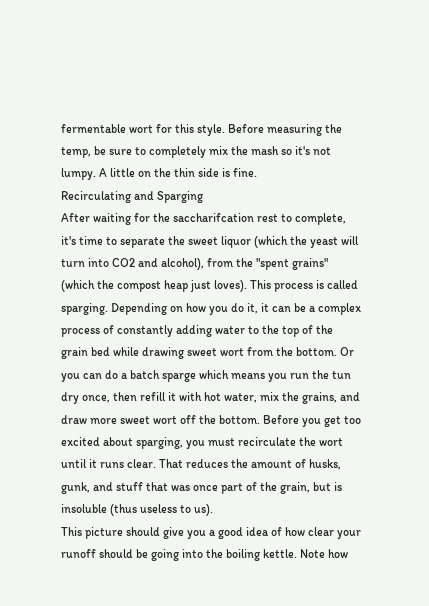fermentable wort for this style. Before measuring the temp, be sure to completely mix the mash so it's not lumpy. A little on the thin side is fine.
Recirculating and Sparging
After waiting for the saccharifcation rest to complete, it's time to separate the sweet liquor (which the yeast will turn into CO2 and alcohol), from the "spent grains" (which the compost heap just loves). This process is called sparging. Depending on how you do it, it can be a complex process of constantly adding water to the top of the grain bed while drawing sweet wort from the bottom. Or you can do a batch sparge which means you run the tun dry once, then refill it with hot water, mix the grains, and draw more sweet wort off the bottom. Before you get too excited about sparging, you must recirculate the wort until it runs clear. That reduces the amount of husks, gunk, and stuff that was once part of the grain, but is insoluble (thus useless to us).
This picture should give you a good idea of how clear your runoff should be going into the boiling kettle. Note how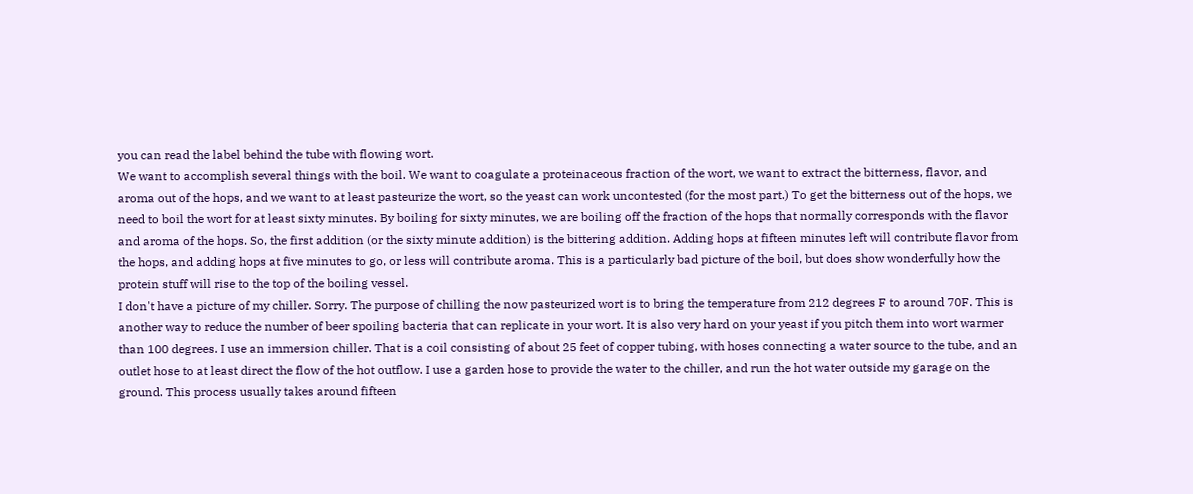you can read the label behind the tube with flowing wort.
We want to accomplish several things with the boil. We want to coagulate a proteinaceous fraction of the wort, we want to extract the bitterness, flavor, and aroma out of the hops, and we want to at least pasteurize the wort, so the yeast can work uncontested (for the most part.) To get the bitterness out of the hops, we need to boil the wort for at least sixty minutes. By boiling for sixty minutes, we are boiling off the fraction of the hops that normally corresponds with the flavor and aroma of the hops. So, the first addition (or the sixty minute addition) is the bittering addition. Adding hops at fifteen minutes left will contribute flavor from the hops, and adding hops at five minutes to go, or less will contribute aroma. This is a particularly bad picture of the boil, but does show wonderfully how the protein stuff will rise to the top of the boiling vessel.
I don't have a picture of my chiller. Sorry. The purpose of chilling the now pasteurized wort is to bring the temperature from 212 degrees F to around 70F. This is another way to reduce the number of beer spoiling bacteria that can replicate in your wort. It is also very hard on your yeast if you pitch them into wort warmer than 100 degrees. I use an immersion chiller. That is a coil consisting of about 25 feet of copper tubing, with hoses connecting a water source to the tube, and an outlet hose to at least direct the flow of the hot outflow. I use a garden hose to provide the water to the chiller, and run the hot water outside my garage on the ground. This process usually takes around fifteen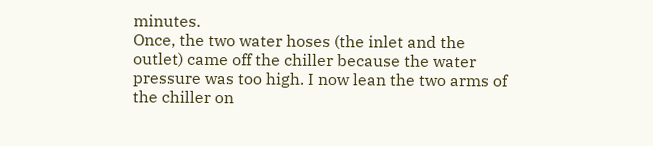minutes.
Once, the two water hoses (the inlet and the outlet) came off the chiller because the water pressure was too high. I now lean the two arms of the chiller on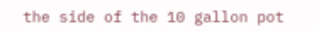the side of the 10 gallon pot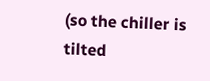(so the chiller is tilted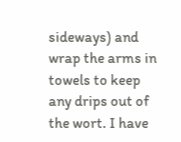sideways) and wrap the arms in towels to keep any drips out of the wort. I have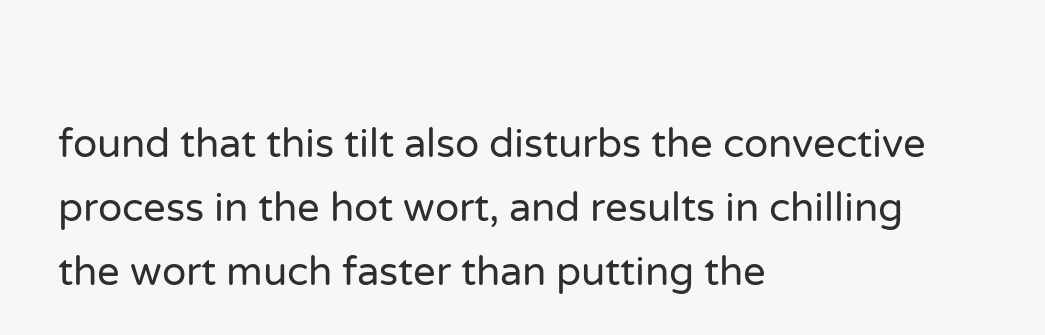found that this tilt also disturbs the convective process in the hot wort, and results in chilling the wort much faster than putting the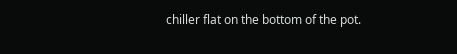chiller flat on the bottom of the pot.